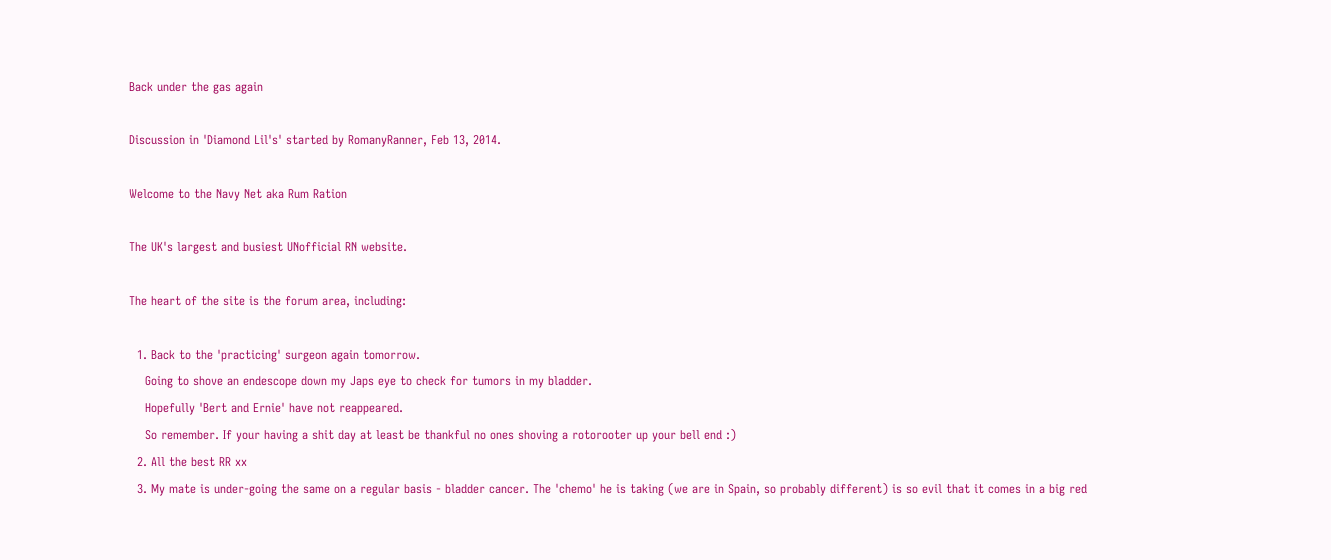Back under the gas again

Discussion in 'Diamond Lil's' started by RomanyRanner, Feb 13, 2014.

Welcome to the Navy Net aka Rum Ration

The UK's largest and busiest UNofficial RN website.

The heart of the site is the forum area, including:

  1. Back to the 'practicing' surgeon again tomorrow.
    Going to shove an endescope down my Japs eye to check for tumors in my bladder.
    Hopefully 'Bert and Ernie' have not reappeared.
    So remember. If your having a shit day at least be thankful no ones shoving a rotorooter up your bell end :)
  2. All the best RR xx
  3. My mate is under-going the same on a regular basis - bladder cancer. The 'chemo' he is taking (we are in Spain, so probably different) is so evil that it comes in a big red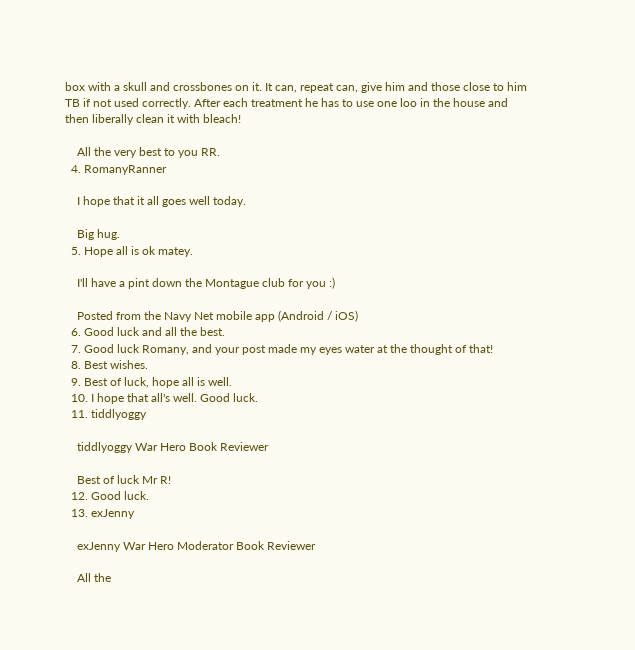box with a skull and crossbones on it. It can, repeat can, give him and those close to him TB if not used correctly. After each treatment he has to use one loo in the house and then liberally clean it with bleach!

    All the very best to you RR.
  4. RomanyRanner

    I hope that it all goes well today.

    Big hug.
  5. Hope all is ok matey.

    I'll have a pint down the Montague club for you :)

    Posted from the Navy Net mobile app (Android / iOS)
  6. Good luck and all the best.
  7. Good luck Romany, and your post made my eyes water at the thought of that!
  8. Best wishes.
  9. Best of luck, hope all is well.
  10. I hope that all's well. Good luck.
  11. tiddlyoggy

    tiddlyoggy War Hero Book Reviewer

    Best of luck Mr R!
  12. Good luck.
  13. exJenny

    exJenny War Hero Moderator Book Reviewer

    All the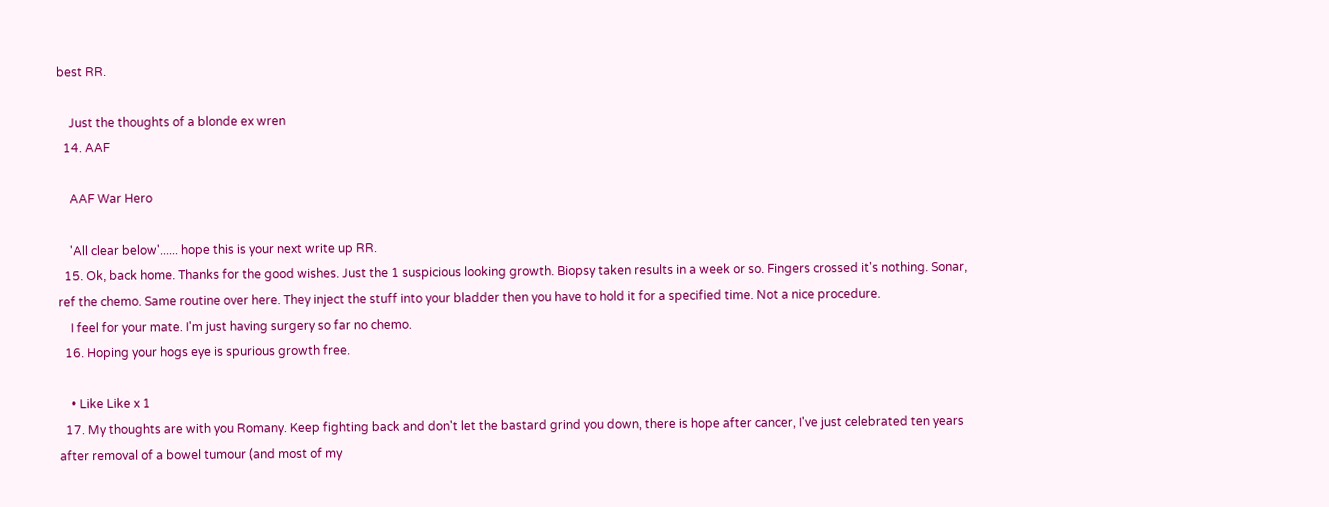best RR.

    Just the thoughts of a blonde ex wren
  14. AAF

    AAF War Hero

    'All clear below'...... hope this is your next write up RR.
  15. Ok, back home. Thanks for the good wishes. Just the 1 suspicious looking growth. Biopsy taken results in a week or so. Fingers crossed it's nothing. Sonar, ref the chemo. Same routine over here. They inject the stuff into your bladder then you have to hold it for a specified time. Not a nice procedure.
    I feel for your mate. I'm just having surgery so far no chemo.
  16. Hoping your hogs eye is spurious growth free.

    • Like Like x 1
  17. My thoughts are with you Romany. Keep fighting back and don't let the bastard grind you down, there is hope after cancer, I've just celebrated ten years after removal of a bowel tumour (and most of my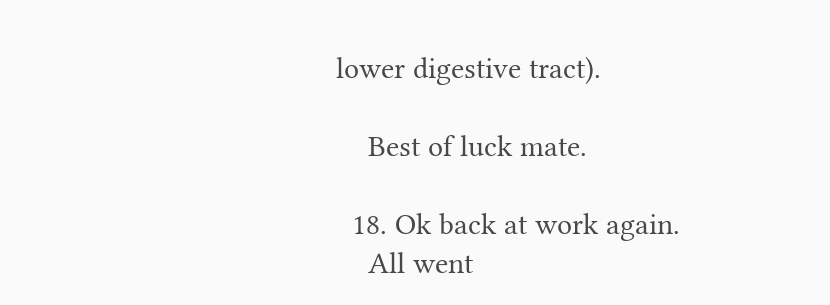lower digestive tract).

    Best of luck mate.

  18. Ok back at work again.
    All went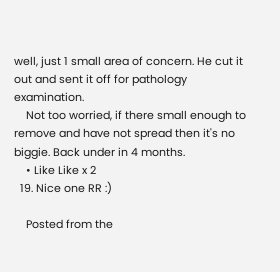well, just 1 small area of concern. He cut it out and sent it off for pathology examination.
    Not too worried, if there small enough to remove and have not spread then it's no biggie. Back under in 4 months.
    • Like Like x 2
  19. Nice one RR :)

    Posted from the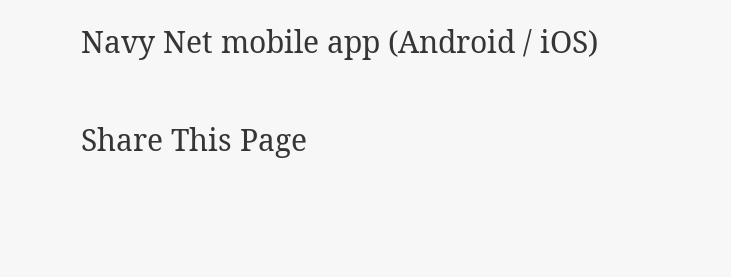Navy Net mobile app (Android / iOS)

Share This Page